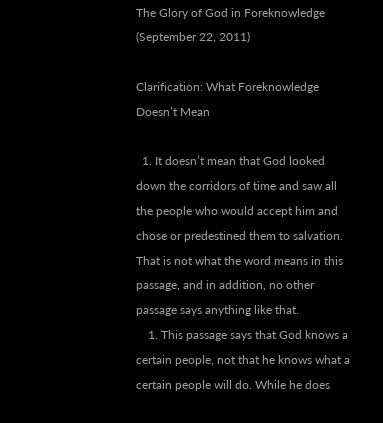The Glory of God in Foreknowledge (September 22, 2011)

Clarification: What Foreknowledge Doesn’t Mean

  1. It doesn’t mean that God looked down the corridors of time and saw all the people who would accept him and chose or predestined them to salvation. That is not what the word means in this passage, and in addition, no other passage says anything like that.
    1. This passage says that God knows a certain people, not that he knows what a certain people will do. While he does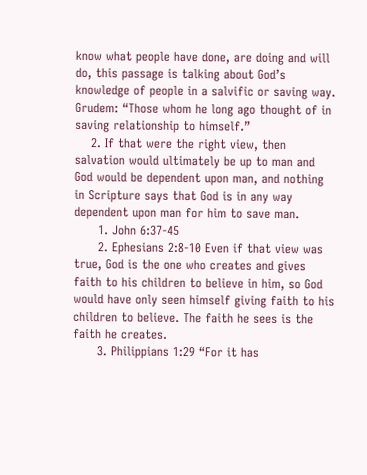know what people have done, are doing and will do, this passage is talking about God’s knowledge of people in a salvific or saving way. Grudem: “Those whom he long ago thought of in saving relationship to himself.”
    2. If that were the right view, then salvation would ultimately be up to man and God would be dependent upon man, and nothing in Scripture says that God is in any way dependent upon man for him to save man.
      1. John 6:37-45
      2. Ephesians 2:8-10 Even if that view was true, God is the one who creates and gives faith to his children to believe in him, so God would have only seen himself giving faith to his children to believe. The faith he sees is the faith he creates.
      3. Philippians 1:29 “For it has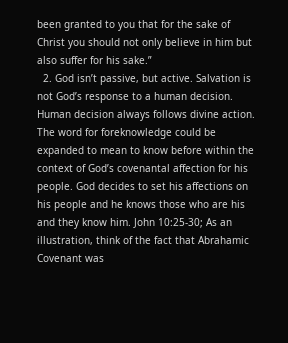been granted to you that for the sake of Christ you should not only believe in him but also suffer for his sake.”
  2. God isn’t passive, but active. Salvation is not God’s response to a human decision. Human decision always follows divine action. The word for foreknowledge could be expanded to mean to know before within the context of God’s covenantal affection for his people. God decides to set his affections on his people and he knows those who are his and they know him. John 10:25-30; As an illustration, think of the fact that Abrahamic Covenant was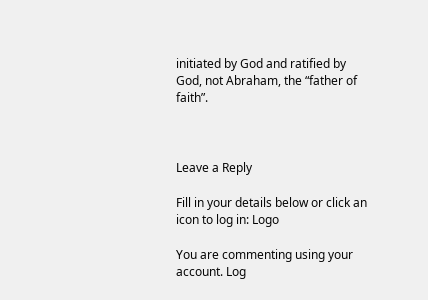initiated by God and ratified by God, not Abraham, the “father of faith”.



Leave a Reply

Fill in your details below or click an icon to log in: Logo

You are commenting using your account. Log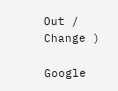Out /  Change )

Google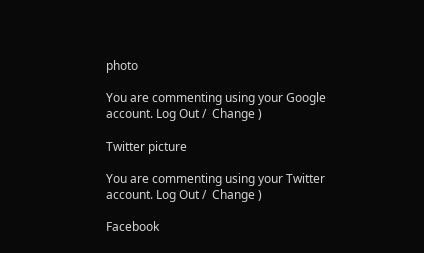photo

You are commenting using your Google account. Log Out /  Change )

Twitter picture

You are commenting using your Twitter account. Log Out /  Change )

Facebook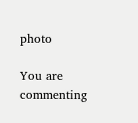photo

You are commenting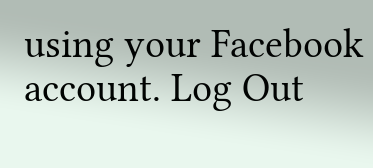using your Facebook account. Log Out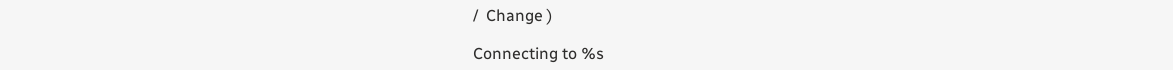/  Change )

Connecting to %s